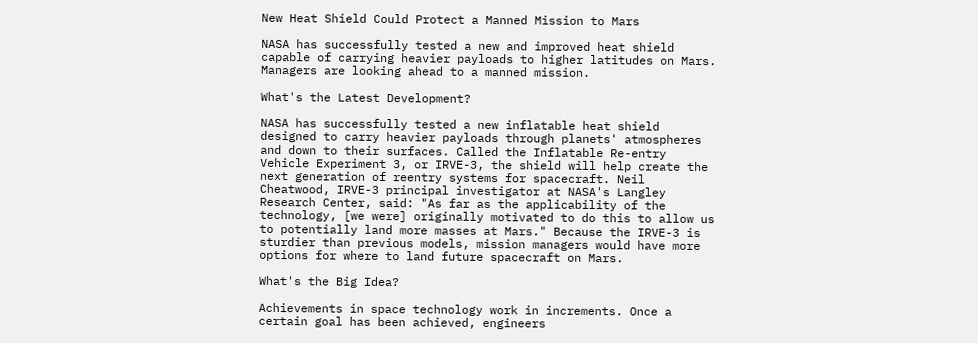New Heat Shield Could Protect a Manned Mission to Mars

NASA has successfully tested a new and improved heat shield capable of carrying heavier payloads to higher latitudes on Mars. Managers are looking ahead to a manned mission.

What's the Latest Development?

NASA has successfully tested a new inflatable heat shield designed to carry heavier payloads through planets' atmospheres and down to their surfaces. Called the Inflatable Re-entry Vehicle Experiment 3, or IRVE-3, the shield will help create the next generation of reentry systems for spacecraft. Neil Cheatwood, IRVE-3 principal investigator at NASA's Langley Research Center, said: "As far as the applicability of the technology, [we were] originally motivated to do this to allow us to potentially land more masses at Mars." Because the IRVE-3 is sturdier than previous models, mission managers would have more options for where to land future spacecraft on Mars.

What's the Big Idea?

Achievements in space technology work in increments. Once a certain goal has been achieved, engineers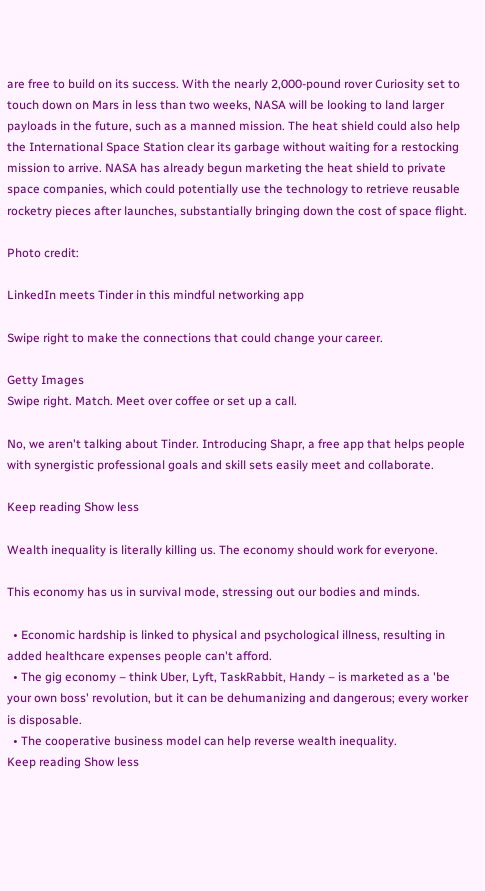are free to build on its success. With the nearly 2,000-pound rover Curiosity set to touch down on Mars in less than two weeks, NASA will be looking to land larger payloads in the future, such as a manned mission. The heat shield could also help the International Space Station clear its garbage without waiting for a restocking mission to arrive. NASA has already begun marketing the heat shield to private space companies, which could potentially use the technology to retrieve reusable rocketry pieces after launches, substantially bringing down the cost of space flight.

Photo credit:

LinkedIn meets Tinder in this mindful networking app

Swipe right to make the connections that could change your career.

Getty Images
Swipe right. Match. Meet over coffee or set up a call.

No, we aren't talking about Tinder. Introducing Shapr, a free app that helps people with synergistic professional goals and skill sets easily meet and collaborate.

Keep reading Show less

Wealth inequality is literally killing us. The economy should work for everyone.

This economy has us in survival mode, stressing out our bodies and minds.

  • Economic hardship is linked to physical and psychological illness, resulting in added healthcare expenses people can't afford.
  • The gig economy – think Uber, Lyft, TaskRabbit, Handy – is marketed as a 'be your own boss' revolution, but it can be dehumanizing and dangerous; every worker is disposable.
  • The cooperative business model can help reverse wealth inequality.
Keep reading Show less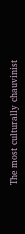The most culturally chauvinist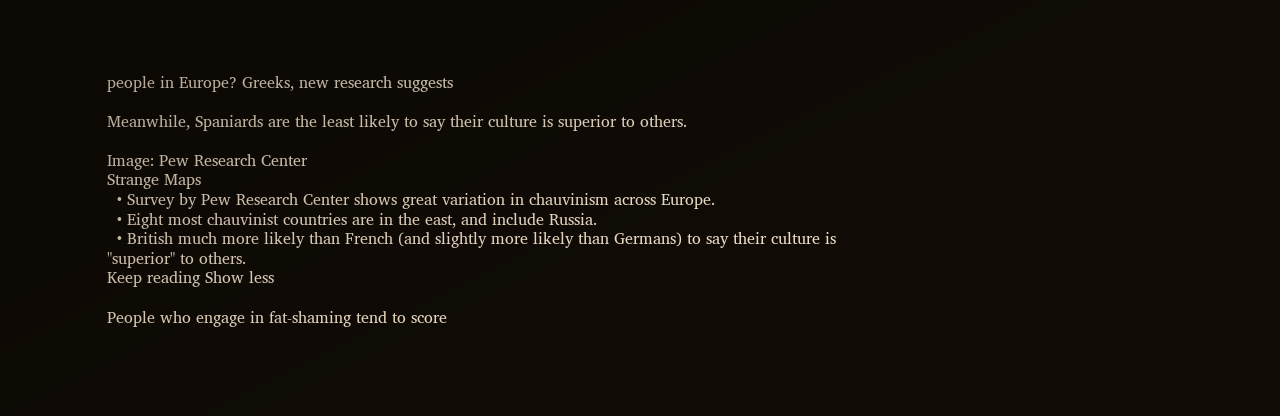people in Europe? Greeks, new research suggests

Meanwhile, Spaniards are the least likely to say their culture is superior to others.

Image: Pew Research Center
Strange Maps
  • Survey by Pew Research Center shows great variation in chauvinism across Europe.
  • Eight most chauvinist countries are in the east, and include Russia.
  • British much more likely than French (and slightly more likely than Germans) to say their culture is "superior" to others.
Keep reading Show less

People who engage in fat-shaming tend to score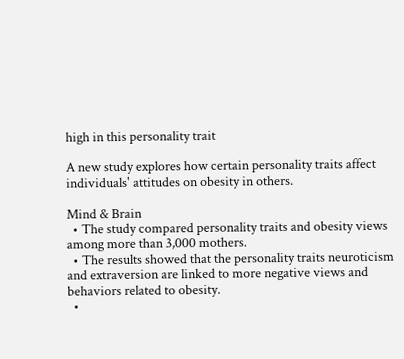high in this personality trait

A new study explores how certain personality traits affect individuals' attitudes on obesity in others.

Mind & Brain
  • The study compared personality traits and obesity views among more than 3,000 mothers.
  • The results showed that the personality traits neuroticism and extraversion are linked to more negative views and behaviors related to obesity.
  •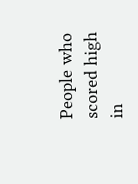People who scored high in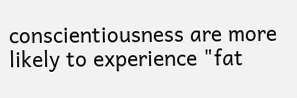conscientiousness are more likely to experience "fat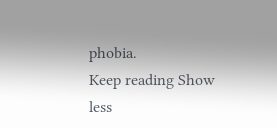phobia.
Keep reading Show less